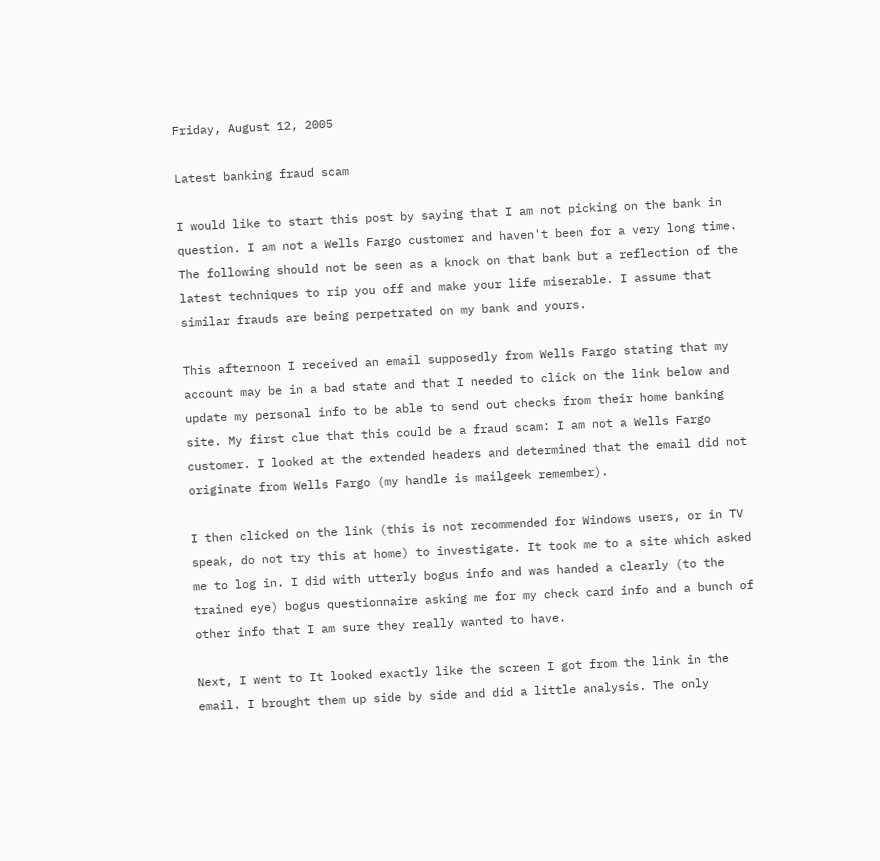Friday, August 12, 2005

Latest banking fraud scam

I would like to start this post by saying that I am not picking on the bank in question. I am not a Wells Fargo customer and haven't been for a very long time. The following should not be seen as a knock on that bank but a reflection of the latest techniques to rip you off and make your life miserable. I assume that similar frauds are being perpetrated on my bank and yours.

This afternoon I received an email supposedly from Wells Fargo stating that my account may be in a bad state and that I needed to click on the link below and update my personal info to be able to send out checks from their home banking site. My first clue that this could be a fraud scam: I am not a Wells Fargo customer. I looked at the extended headers and determined that the email did not originate from Wells Fargo (my handle is mailgeek remember).

I then clicked on the link (this is not recommended for Windows users, or in TV speak, do not try this at home) to investigate. It took me to a site which asked me to log in. I did with utterly bogus info and was handed a clearly (to the trained eye) bogus questionnaire asking me for my check card info and a bunch of other info that I am sure they really wanted to have.

Next, I went to It looked exactly like the screen I got from the link in the email. I brought them up side by side and did a little analysis. The only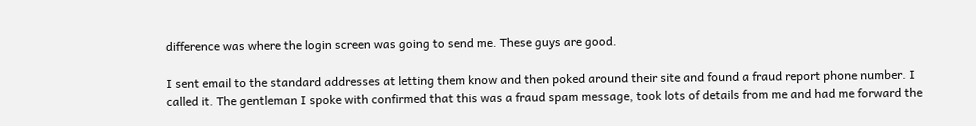difference was where the login screen was going to send me. These guys are good.

I sent email to the standard addresses at letting them know and then poked around their site and found a fraud report phone number. I called it. The gentleman I spoke with confirmed that this was a fraud spam message, took lots of details from me and had me forward the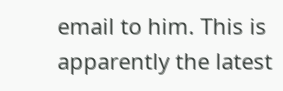email to him. This is apparently the latest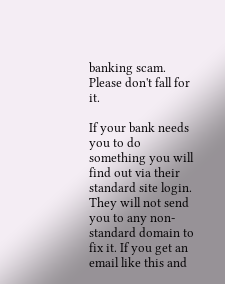banking scam. Please don't fall for it.

If your bank needs you to do something you will find out via their standard site login. They will not send you to any non-standard domain to fix it. If you get an email like this and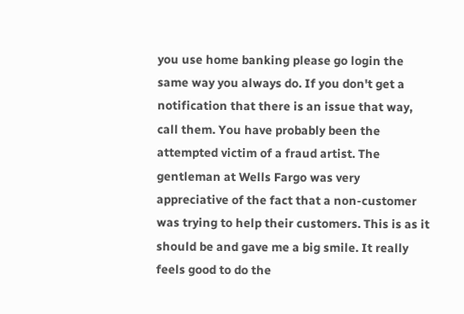you use home banking please go login the same way you always do. If you don't get a notification that there is an issue that way, call them. You have probably been the attempted victim of a fraud artist. The gentleman at Wells Fargo was very appreciative of the fact that a non-customer was trying to help their customers. This is as it should be and gave me a big smile. It really feels good to do the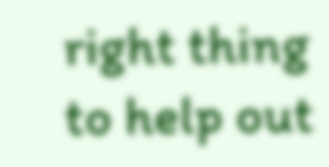right thing to help out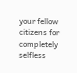your fellow citizens for completely selfless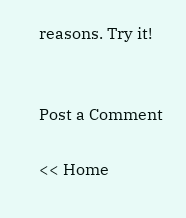reasons. Try it!


Post a Comment

<< Home